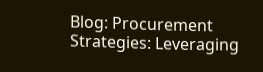Blog: Procurement Strategies: Leveraging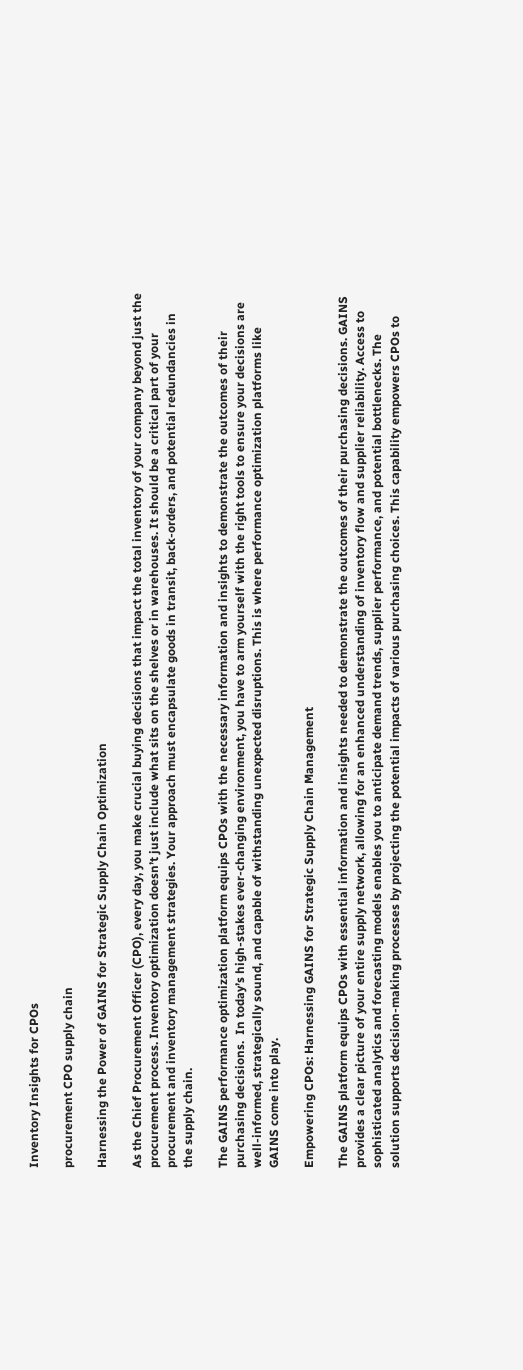Inventory Insights for CPOs

procurement CPO supply chain

Harnessing the Power of GAINS for Strategic Supply Chain Optimization

As the Chief Procurement Officer (CPO), every day, you make crucial buying decisions that impact the total inventory of your company beyond just the procurement process. Inventory optimization doesn’t just include what sits on the shelves or in warehouses. It should be a critical part of your procurement and inventory management strategies. Your approach must encapsulate goods in transit, back-orders, and potential redundancies in the supply chain.

The GAINS performance optimization platform equips CPOs with the necessary information and insights to demonstrate the outcomes of their purchasing decisions.  In today’s high-stakes ever-changing environment, you have to arm yourself with the right tools to ensure your decisions are well-informed, strategically sound, and capable of withstanding unexpected disruptions. This is where performance optimization platforms like GAINS come into play.

Empowering CPOs: Harnessing GAINS for Strategic Supply Chain Management

The GAINS platform equips CPOs with essential information and insights needed to demonstrate the outcomes of their purchasing decisions. GAINS provides a clear picture of your entire supply network, allowing for an enhanced understanding of inventory flow and supplier reliability. Access to sophisticated analytics and forecasting models enables you to anticipate demand trends, supplier performance, and potential bottlenecks. The solution supports decision-making processes by projecting the potential impacts of various purchasing choices. This capability empowers CPOs to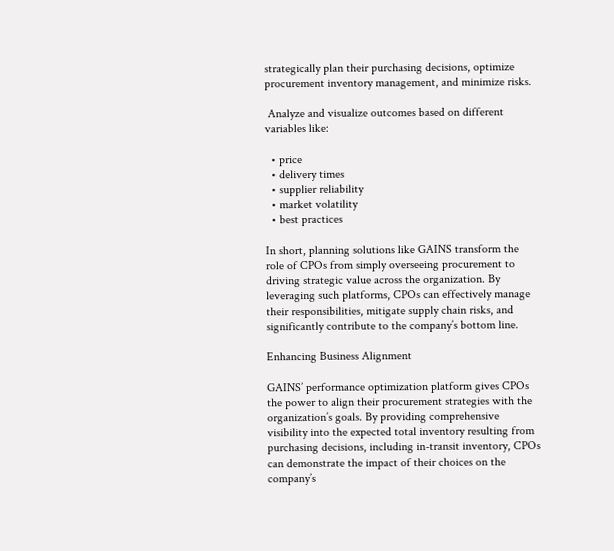strategically plan their purchasing decisions, optimize procurement inventory management, and minimize risks.

 Analyze and visualize outcomes based on different variables like:

  • price
  • delivery times
  • supplier reliability
  • market volatility
  • best practices

In short, planning solutions like GAINS transform the role of CPOs from simply overseeing procurement to driving strategic value across the organization. By leveraging such platforms, CPOs can effectively manage their responsibilities, mitigate supply chain risks, and significantly contribute to the company’s bottom line.

Enhancing Business Alignment

GAINS’ performance optimization platform gives CPOs the power to align their procurement strategies with the organization’s goals. By providing comprehensive visibility into the expected total inventory resulting from purchasing decisions, including in-transit inventory, CPOs can demonstrate the impact of their choices on the company’s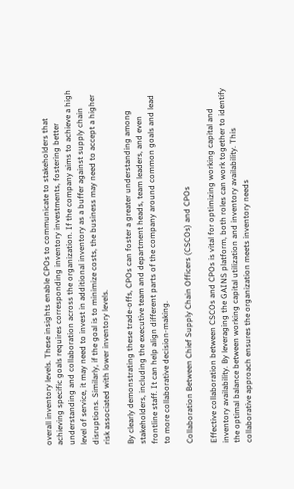overall inventory levels. These insights enable CPOs to communicate to stakeholders that achieving specific goals requires corresponding inventory investments, fostering better understanding and collaboration across the organization. If the company aims to achieve a high level of service, it may need to invest in additional inventory as a buffer against supply chain disruptions. Similarly, if the goal is to minimize costs, the business may need to accept a higher risk associated with lower inventory levels.

By clearly demonstrating these trade-offs, CPOs can foster a greater understanding among stakeholders, including the executive team and department heads, team leaders, and even frontline staff. It can help align different parts of the company around common goals and lead to more collaborative decision-making.

Collaboration Between Chief Supply Chain Officers (CSCOs) and CPOs

Effective collaboration between CSCOs and CPOs is vital for optimizing working capital and inventory availability. By leveraging the GAINS platform, both roles can work together to identify the optimal balance between working capital utilization and inventory availability. This collaborative approach ensures the organization meets inventory needs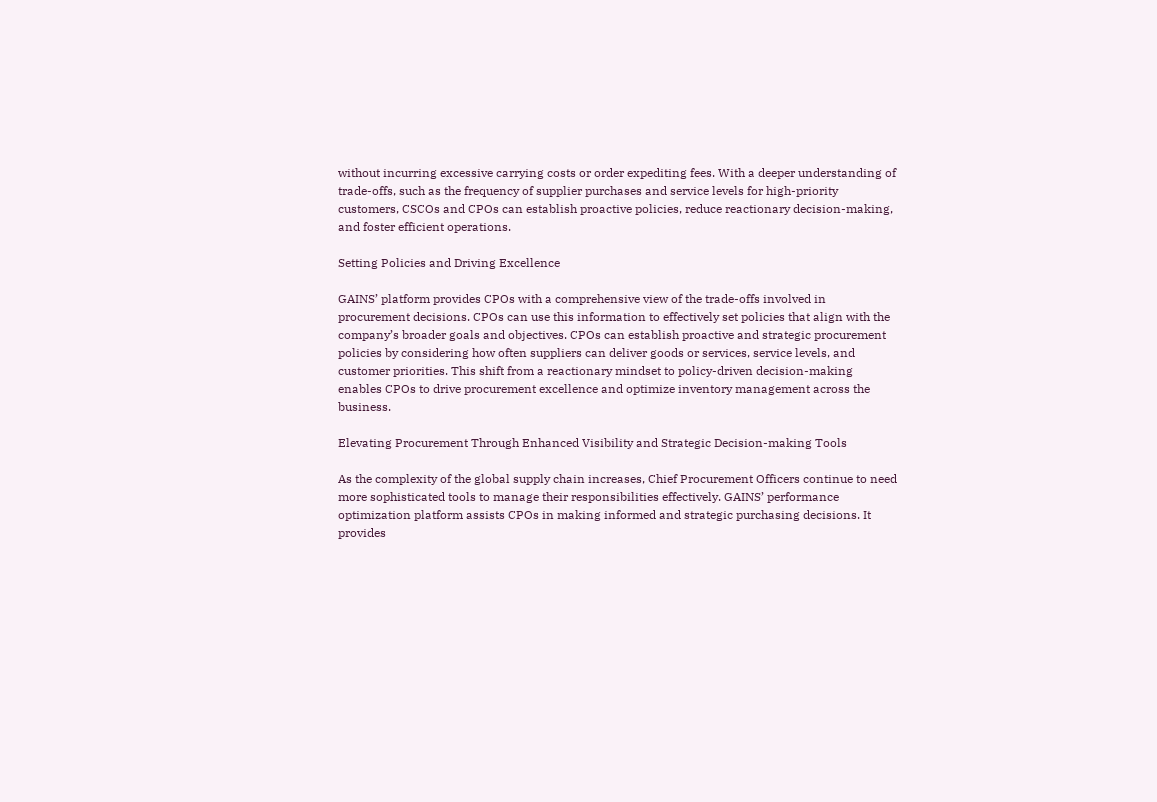without incurring excessive carrying costs or order expediting fees. With a deeper understanding of trade-offs, such as the frequency of supplier purchases and service levels for high-priority customers, CSCOs and CPOs can establish proactive policies, reduce reactionary decision-making, and foster efficient operations.

Setting Policies and Driving Excellence

GAINS’ platform provides CPOs with a comprehensive view of the trade-offs involved in procurement decisions. CPOs can use this information to effectively set policies that align with the company’s broader goals and objectives. CPOs can establish proactive and strategic procurement policies by considering how often suppliers can deliver goods or services, service levels, and customer priorities. This shift from a reactionary mindset to policy-driven decision-making enables CPOs to drive procurement excellence and optimize inventory management across the business.

Elevating Procurement Through Enhanced Visibility and Strategic Decision-making Tools

As the complexity of the global supply chain increases, Chief Procurement Officers continue to need more sophisticated tools to manage their responsibilities effectively. GAINS’ performance optimization platform assists CPOs in making informed and strategic purchasing decisions. It provides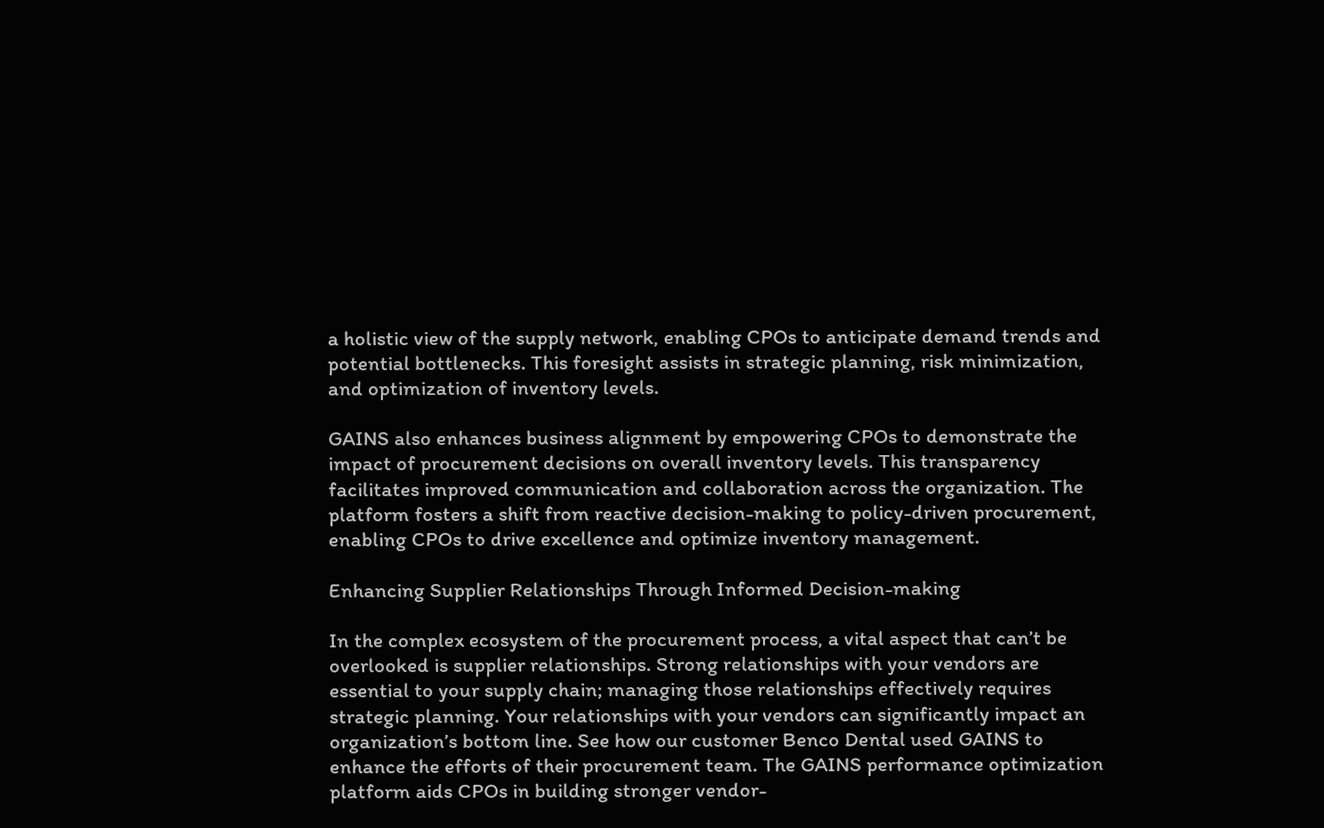a holistic view of the supply network, enabling CPOs to anticipate demand trends and potential bottlenecks. This foresight assists in strategic planning, risk minimization, and optimization of inventory levels.

GAINS also enhances business alignment by empowering CPOs to demonstrate the impact of procurement decisions on overall inventory levels. This transparency facilitates improved communication and collaboration across the organization. The platform fosters a shift from reactive decision-making to policy-driven procurement, enabling CPOs to drive excellence and optimize inventory management.

Enhancing Supplier Relationships Through Informed Decision-making

In the complex ecosystem of the procurement process, a vital aspect that can’t be overlooked is supplier relationships. Strong relationships with your vendors are essential to your supply chain; managing those relationships effectively requires strategic planning. Your relationships with your vendors can significantly impact an organization’s bottom line. See how our customer Benco Dental used GAINS to enhance the efforts of their procurement team. The GAINS performance optimization platform aids CPOs in building stronger vendor-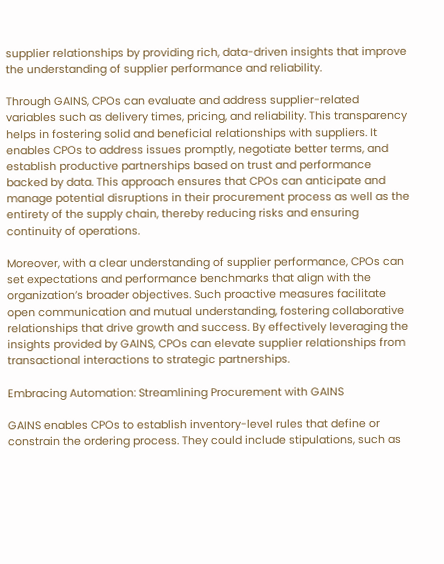supplier relationships by providing rich, data-driven insights that improve the understanding of supplier performance and reliability.

Through GAINS, CPOs can evaluate and address supplier-related variables such as delivery times, pricing, and reliability. This transparency helps in fostering solid and beneficial relationships with suppliers. It enables CPOs to address issues promptly, negotiate better terms, and establish productive partnerships based on trust and performance backed by data. This approach ensures that CPOs can anticipate and manage potential disruptions in their procurement process as well as the entirety of the supply chain, thereby reducing risks and ensuring continuity of operations.

Moreover, with a clear understanding of supplier performance, CPOs can set expectations and performance benchmarks that align with the organization’s broader objectives. Such proactive measures facilitate open communication and mutual understanding, fostering collaborative relationships that drive growth and success. By effectively leveraging the insights provided by GAINS, CPOs can elevate supplier relationships from transactional interactions to strategic partnerships.

Embracing Automation: Streamlining Procurement with GAINS

GAINS enables CPOs to establish inventory-level rules that define or constrain the ordering process. They could include stipulations, such as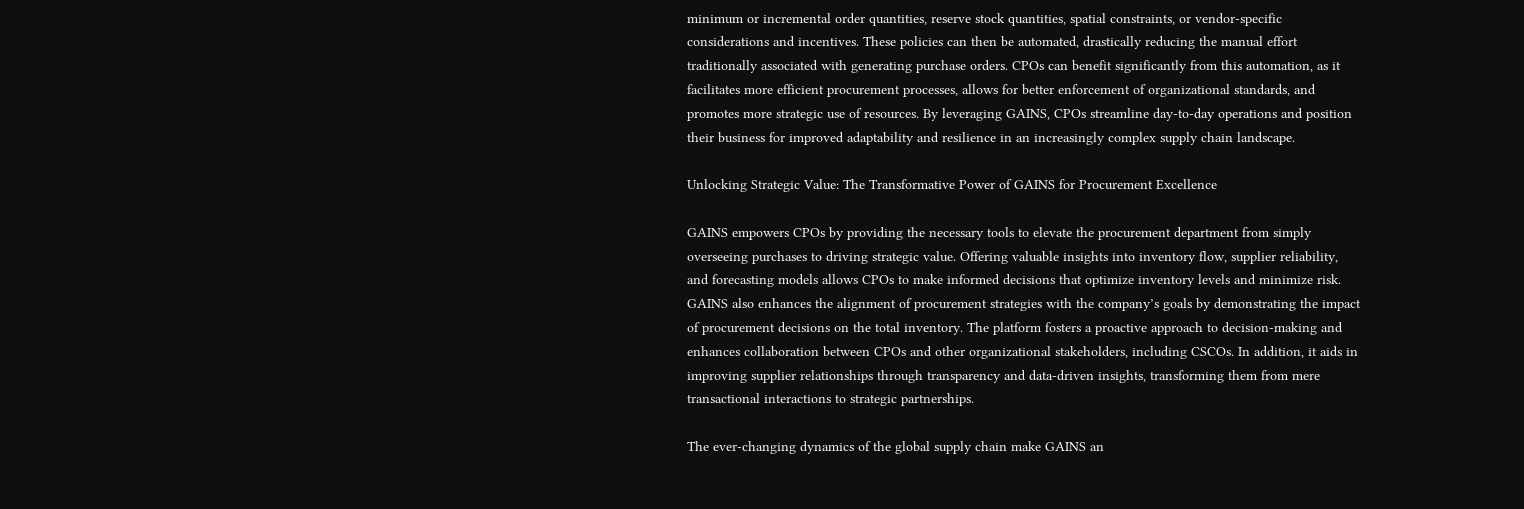minimum or incremental order quantities, reserve stock quantities, spatial constraints, or vendor-specific considerations and incentives. These policies can then be automated, drastically reducing the manual effort traditionally associated with generating purchase orders. CPOs can benefit significantly from this automation, as it facilitates more efficient procurement processes, allows for better enforcement of organizational standards, and promotes more strategic use of resources. By leveraging GAINS, CPOs streamline day-to-day operations and position their business for improved adaptability and resilience in an increasingly complex supply chain landscape.

Unlocking Strategic Value: The Transformative Power of GAINS for Procurement Excellence

GAINS empowers CPOs by providing the necessary tools to elevate the procurement department from simply overseeing purchases to driving strategic value. Offering valuable insights into inventory flow, supplier reliability, and forecasting models allows CPOs to make informed decisions that optimize inventory levels and minimize risk. GAINS also enhances the alignment of procurement strategies with the company’s goals by demonstrating the impact of procurement decisions on the total inventory. The platform fosters a proactive approach to decision-making and enhances collaboration between CPOs and other organizational stakeholders, including CSCOs. In addition, it aids in improving supplier relationships through transparency and data-driven insights, transforming them from mere transactional interactions to strategic partnerships.

The ever-changing dynamics of the global supply chain make GAINS an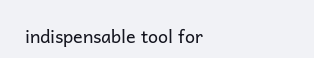indispensable tool for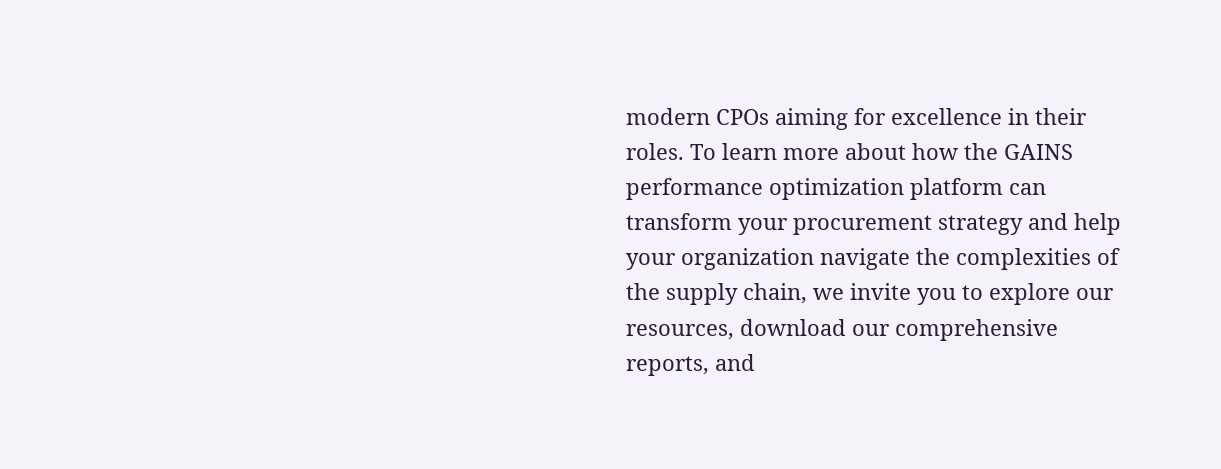modern CPOs aiming for excellence in their roles. To learn more about how the GAINS performance optimization platform can transform your procurement strategy and help your organization navigate the complexities of the supply chain, we invite you to explore our resources, download our comprehensive reports, and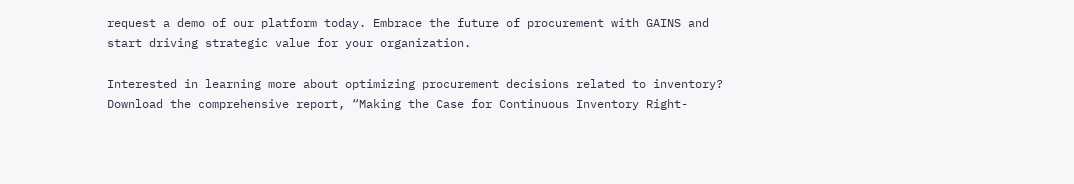request a demo of our platform today. Embrace the future of procurement with GAINS and start driving strategic value for your organization.

Interested in learning more about optimizing procurement decisions related to inventory? Download the comprehensive report, “Making the Case for Continuous Inventory Right-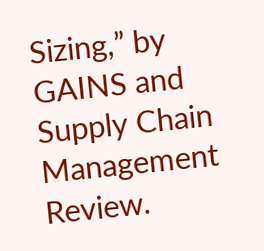Sizing,” by GAINS and Supply Chain Management Review.